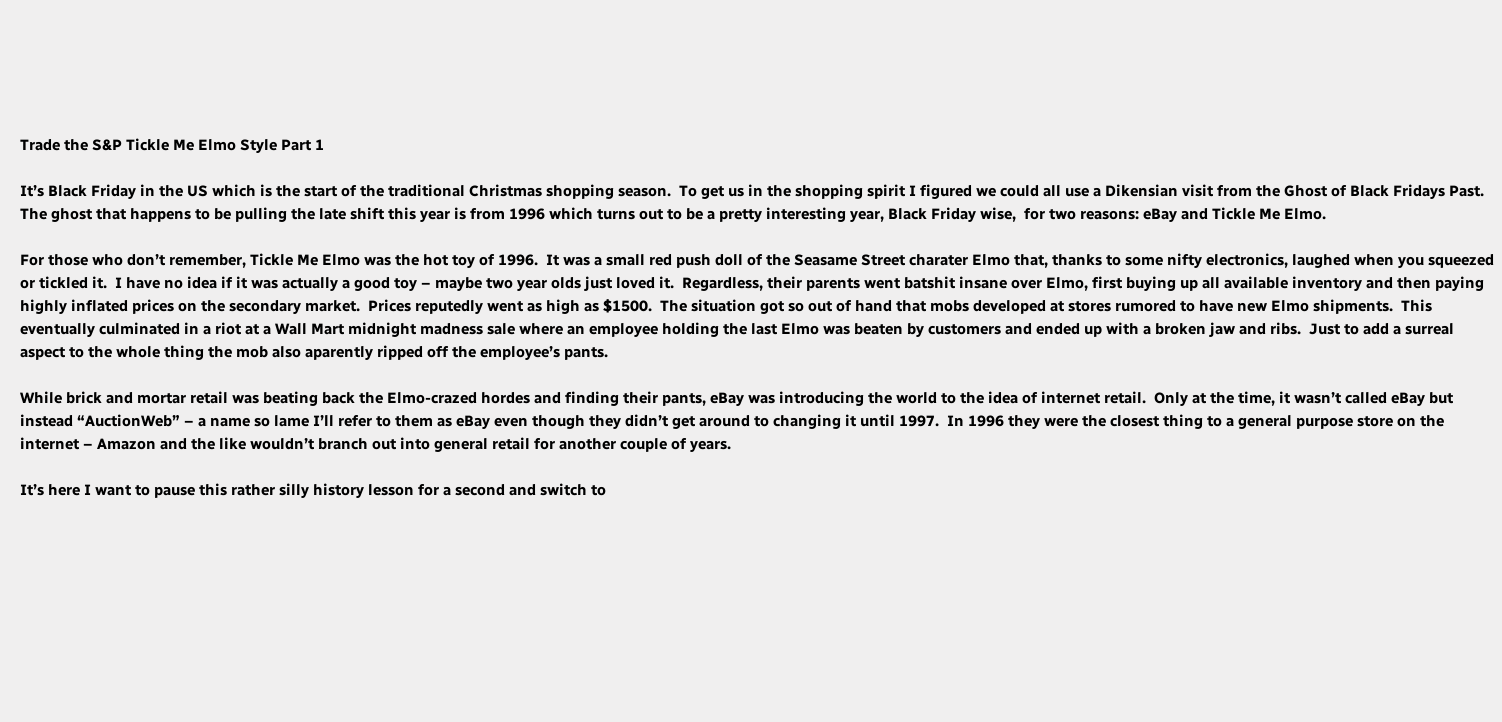Trade the S&P Tickle Me Elmo Style Part 1

It’s Black Friday in the US which is the start of the traditional Christmas shopping season.  To get us in the shopping spirit I figured we could all use a Dikensian visit from the Ghost of Black Fridays Past.  The ghost that happens to be pulling the late shift this year is from 1996 which turns out to be a pretty interesting year, Black Friday wise,  for two reasons: eBay and Tickle Me Elmo.

For those who don’t remember, Tickle Me Elmo was the hot toy of 1996.  It was a small red push doll of the Seasame Street charater Elmo that, thanks to some nifty electronics, laughed when you squeezed or tickled it.  I have no idea if it was actually a good toy – maybe two year olds just loved it.  Regardless, their parents went batshit insane over Elmo, first buying up all available inventory and then paying highly inflated prices on the secondary market.  Prices reputedly went as high as $1500.  The situation got so out of hand that mobs developed at stores rumored to have new Elmo shipments.  This eventually culminated in a riot at a Wall Mart midnight madness sale where an employee holding the last Elmo was beaten by customers and ended up with a broken jaw and ribs.  Just to add a surreal aspect to the whole thing the mob also aparently ripped off the employee’s pants.

While brick and mortar retail was beating back the Elmo-crazed hordes and finding their pants, eBay was introducing the world to the idea of internet retail.  Only at the time, it wasn’t called eBay but instead “AuctionWeb” – a name so lame I’ll refer to them as eBay even though they didn’t get around to changing it until 1997.  In 1996 they were the closest thing to a general purpose store on the internet – Amazon and the like wouldn’t branch out into general retail for another couple of years.

It’s here I want to pause this rather silly history lesson for a second and switch to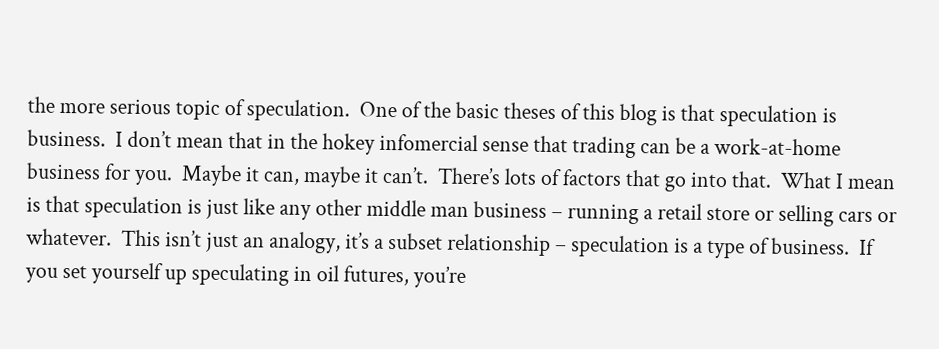the more serious topic of speculation.  One of the basic theses of this blog is that speculation is business.  I don’t mean that in the hokey infomercial sense that trading can be a work-at-home business for you.  Maybe it can, maybe it can’t.  There’s lots of factors that go into that.  What I mean is that speculation is just like any other middle man business – running a retail store or selling cars or whatever.  This isn’t just an analogy, it’s a subset relationship – speculation is a type of business.  If you set yourself up speculating in oil futures, you’re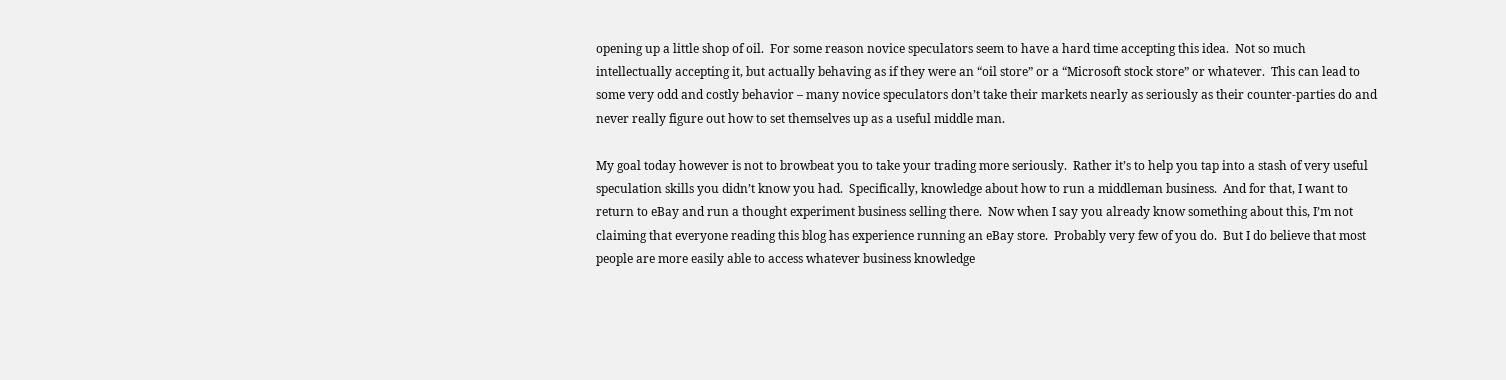opening up a little shop of oil.  For some reason novice speculators seem to have a hard time accepting this idea.  Not so much intellectually accepting it, but actually behaving as if they were an “oil store” or a “Microsoft stock store” or whatever.  This can lead to some very odd and costly behavior – many novice speculators don’t take their markets nearly as seriously as their counter-parties do and never really figure out how to set themselves up as a useful middle man.

My goal today however is not to browbeat you to take your trading more seriously.  Rather it’s to help you tap into a stash of very useful speculation skills you didn’t know you had.  Specifically, knowledge about how to run a middleman business.  And for that, I want to return to eBay and run a thought experiment business selling there.  Now when I say you already know something about this, I’m not claiming that everyone reading this blog has experience running an eBay store.  Probably very few of you do.  But I do believe that most people are more easily able to access whatever business knowledge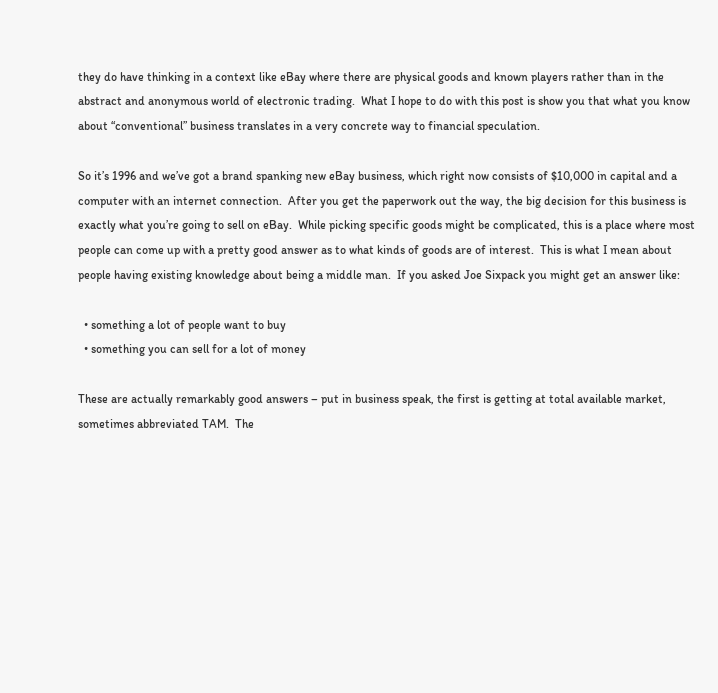they do have thinking in a context like eBay where there are physical goods and known players rather than in the abstract and anonymous world of electronic trading.  What I hope to do with this post is show you that what you know about “conventional” business translates in a very concrete way to financial speculation.

So it’s 1996 and we’ve got a brand spanking new eBay business, which right now consists of $10,000 in capital and a computer with an internet connection.  After you get the paperwork out the way, the big decision for this business is exactly what you’re going to sell on eBay.  While picking specific goods might be complicated, this is a place where most people can come up with a pretty good answer as to what kinds of goods are of interest.  This is what I mean about people having existing knowledge about being a middle man.  If you asked Joe Sixpack you might get an answer like:

  • something a lot of people want to buy
  • something you can sell for a lot of money

These are actually remarkably good answers – put in business speak, the first is getting at total available market, sometimes abbreviated TAM.  The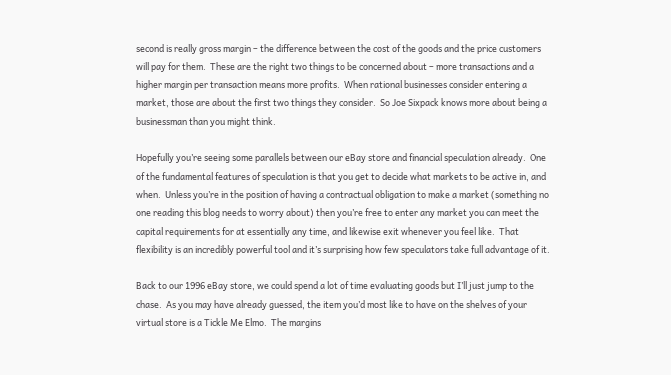second is really gross margin – the difference between the cost of the goods and the price customers will pay for them.  These are the right two things to be concerned about – more transactions and a higher margin per transaction means more profits.  When rational businesses consider entering a market, those are about the first two things they consider.  So Joe Sixpack knows more about being a businessman than you might think.

Hopefully you’re seeing some parallels between our eBay store and financial speculation already.  One of the fundamental features of speculation is that you get to decide what markets to be active in, and when.  Unless you’re in the position of having a contractual obligation to make a market (something no one reading this blog needs to worry about) then you’re free to enter any market you can meet the capital requirements for at essentially any time, and likewise exit whenever you feel like.  That flexibility is an incredibly powerful tool and it’s surprising how few speculators take full advantage of it.

Back to our 1996 eBay store, we could spend a lot of time evaluating goods but I’ll just jump to the chase.  As you may have already guessed, the item you’d most like to have on the shelves of your virtual store is a Tickle Me Elmo.  The margins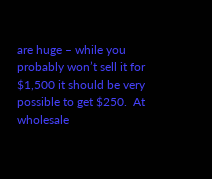are huge – while you probably won’t sell it for $1,500 it should be very possible to get $250.  At wholesale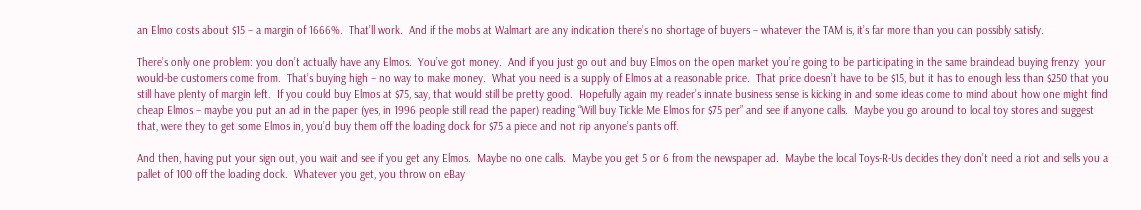an Elmo costs about $15 – a margin of 1666%.  That’ll work.  And if the mobs at Walmart are any indication there’s no shortage of buyers – whatever the TAM is, it’s far more than you can possibly satisfy.

There’s only one problem: you don’t actually have any Elmos.  You’ve got money.  And if you just go out and buy Elmos on the open market you’re going to be participating in the same braindead buying frenzy  your would-be customers come from.  That’s buying high – no way to make money.  What you need is a supply of Elmos at a reasonable price.  That price doesn’t have to be $15, but it has to enough less than $250 that you still have plenty of margin left.  If you could buy Elmos at $75, say, that would still be pretty good.  Hopefully again my reader’s innate business sense is kicking in and some ideas come to mind about how one might find cheap Elmos – maybe you put an ad in the paper (yes, in 1996 people still read the paper) reading “Will buy Tickle Me Elmos for $75 per” and see if anyone calls.  Maybe you go around to local toy stores and suggest that, were they to get some Elmos in, you’d buy them off the loading dock for $75 a piece and not rip anyone’s pants off.

And then, having put your sign out, you wait and see if you get any Elmos.  Maybe no one calls.  Maybe you get 5 or 6 from the newspaper ad.  Maybe the local Toys-R-Us decides they don’t need a riot and sells you a pallet of 100 off the loading dock.  Whatever you get, you throw on eBay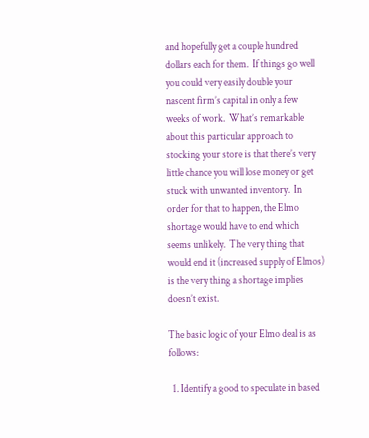and hopefully get a couple hundred dollars each for them.  If things go well you could very easily double your nascent firm’s capital in only a few weeks of work.  What’s remarkable about this particular approach to stocking your store is that there’s very little chance you will lose money or get stuck with unwanted inventory.  In order for that to happen, the Elmo shortage would have to end which seems unlikely.  The very thing that would end it (increased supply of Elmos) is the very thing a shortage implies doesn’t exist.

The basic logic of your Elmo deal is as follows:

  1. Identify a good to speculate in based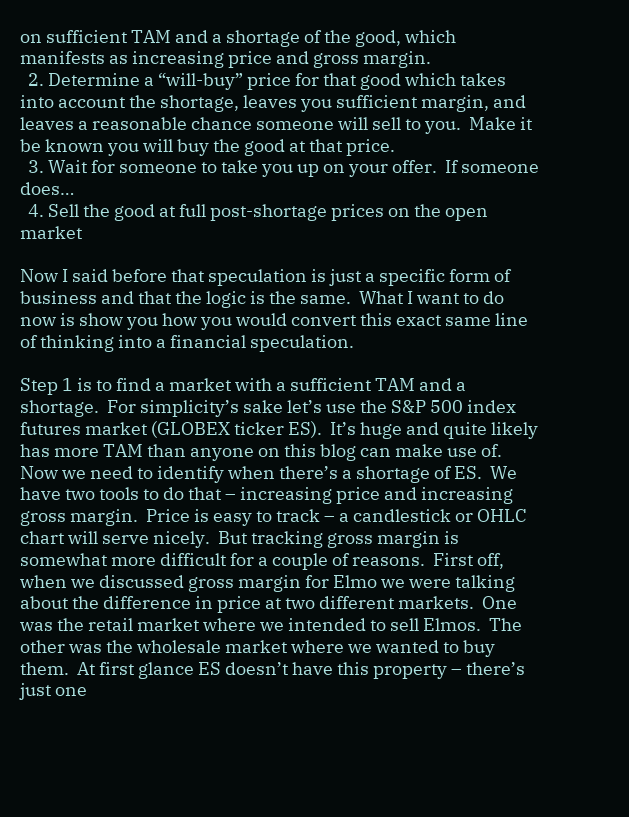on sufficient TAM and a shortage of the good, which manifests as increasing price and gross margin.
  2. Determine a “will-buy” price for that good which takes into account the shortage, leaves you sufficient margin, and leaves a reasonable chance someone will sell to you.  Make it be known you will buy the good at that price.
  3. Wait for someone to take you up on your offer.  If someone does…
  4. Sell the good at full post-shortage prices on the open market

Now I said before that speculation is just a specific form of business and that the logic is the same.  What I want to do now is show you how you would convert this exact same line of thinking into a financial speculation.

Step 1 is to find a market with a sufficient TAM and a shortage.  For simplicity’s sake let’s use the S&P 500 index futures market (GLOBEX ticker ES).  It’s huge and quite likely has more TAM than anyone on this blog can make use of.  Now we need to identify when there’s a shortage of ES.  We have two tools to do that – increasing price and increasing gross margin.  Price is easy to track – a candlestick or OHLC chart will serve nicely.  But tracking gross margin is somewhat more difficult for a couple of reasons.  First off, when we discussed gross margin for Elmo we were talking about the difference in price at two different markets.  One was the retail market where we intended to sell Elmos.  The other was the wholesale market where we wanted to buy them.  At first glance ES doesn’t have this property – there’s just one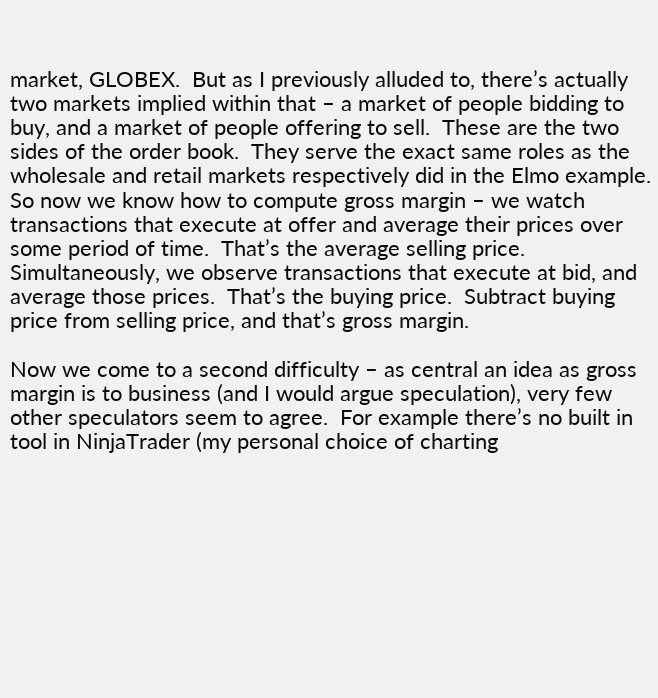market, GLOBEX.  But as I previously alluded to, there’s actually two markets implied within that – a market of people bidding to buy, and a market of people offering to sell.  These are the two sides of the order book.  They serve the exact same roles as the wholesale and retail markets respectively did in the Elmo example.  So now we know how to compute gross margin – we watch transactions that execute at offer and average their prices over some period of time.  That’s the average selling price.  Simultaneously, we observe transactions that execute at bid, and average those prices.  That’s the buying price.  Subtract buying price from selling price, and that’s gross margin.

Now we come to a second difficulty – as central an idea as gross margin is to business (and I would argue speculation), very few other speculators seem to agree.  For example there’s no built in tool in NinjaTrader (my personal choice of charting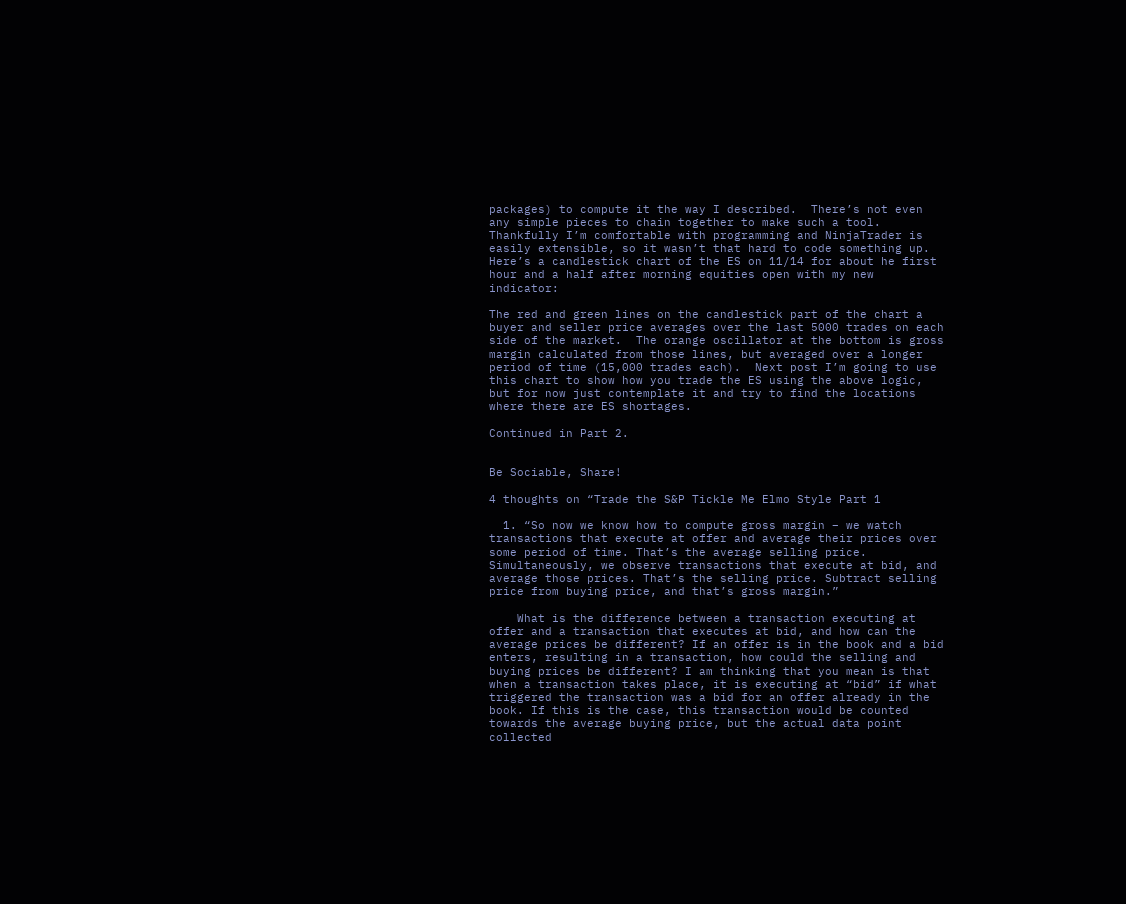packages) to compute it the way I described.  There’s not even any simple pieces to chain together to make such a tool.  Thankfully I’m comfortable with programming and NinjaTrader is easily extensible, so it wasn’t that hard to code something up.  Here’s a candlestick chart of the ES on 11/14 for about he first hour and a half after morning equities open with my new indicator:

The red and green lines on the candlestick part of the chart a buyer and seller price averages over the last 5000 trades on each side of the market.  The orange oscillator at the bottom is gross margin calculated from those lines, but averaged over a longer period of time (15,000 trades each).  Next post I’m going to use this chart to show how you trade the ES using the above logic, but for now just contemplate it and try to find the locations where there are ES shortages.

Continued in Part 2.


Be Sociable, Share!

4 thoughts on “Trade the S&P Tickle Me Elmo Style Part 1

  1. “So now we know how to compute gross margin – we watch transactions that execute at offer and average their prices over some period of time. That’s the average selling price. Simultaneously, we observe transactions that execute at bid, and average those prices. That’s the selling price. Subtract selling price from buying price, and that’s gross margin.”

    What is the difference between a transaction executing at offer and a transaction that executes at bid, and how can the average prices be different? If an offer is in the book and a bid enters, resulting in a transaction, how could the selling and buying prices be different? I am thinking that you mean is that when a transaction takes place, it is executing at “bid” if what triggered the transaction was a bid for an offer already in the book. If this is the case, this transaction would be counted towards the average buying price, but the actual data point collected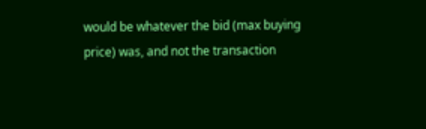would be whatever the bid (max buying price) was, and not the transaction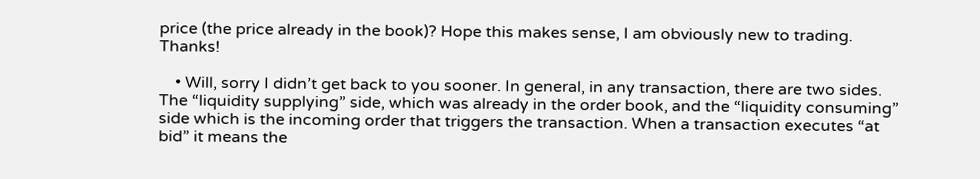price (the price already in the book)? Hope this makes sense, I am obviously new to trading. Thanks!

    • Will, sorry I didn’t get back to you sooner. In general, in any transaction, there are two sides. The “liquidity supplying” side, which was already in the order book, and the “liquidity consuming” side which is the incoming order that triggers the transaction. When a transaction executes “at bid” it means the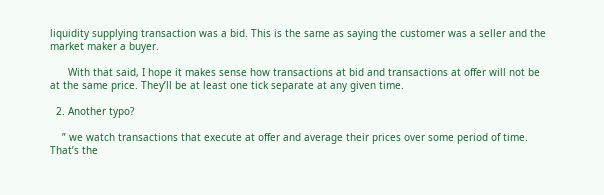liquidity supplying transaction was a bid. This is the same as saying the customer was a seller and the market maker a buyer.

      With that said, I hope it makes sense how transactions at bid and transactions at offer will not be at the same price. They’ll be at least one tick separate at any given time.

  2. Another typo?

    ” we watch transactions that execute at offer and average their prices over some period of time. That’s the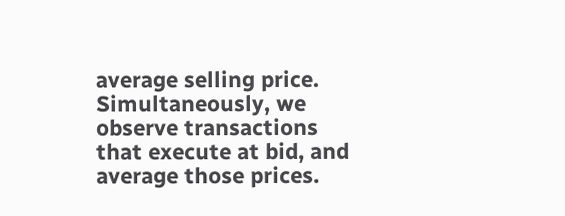average selling price. Simultaneously, we observe transactions that execute at bid, and average those prices.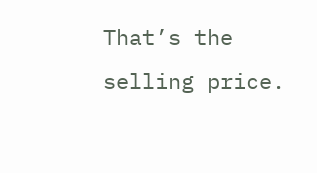That’s the selling price.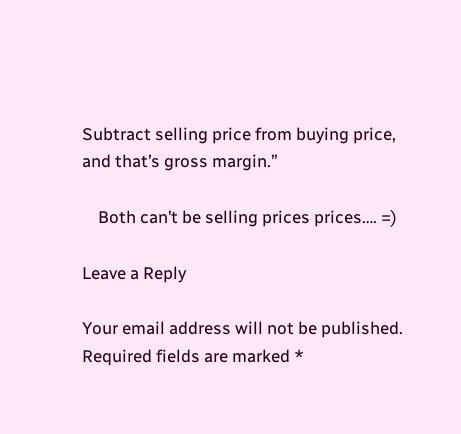Subtract selling price from buying price, and that’s gross margin.”

    Both can’t be selling prices prices…. =)

Leave a Reply

Your email address will not be published. Required fields are marked *